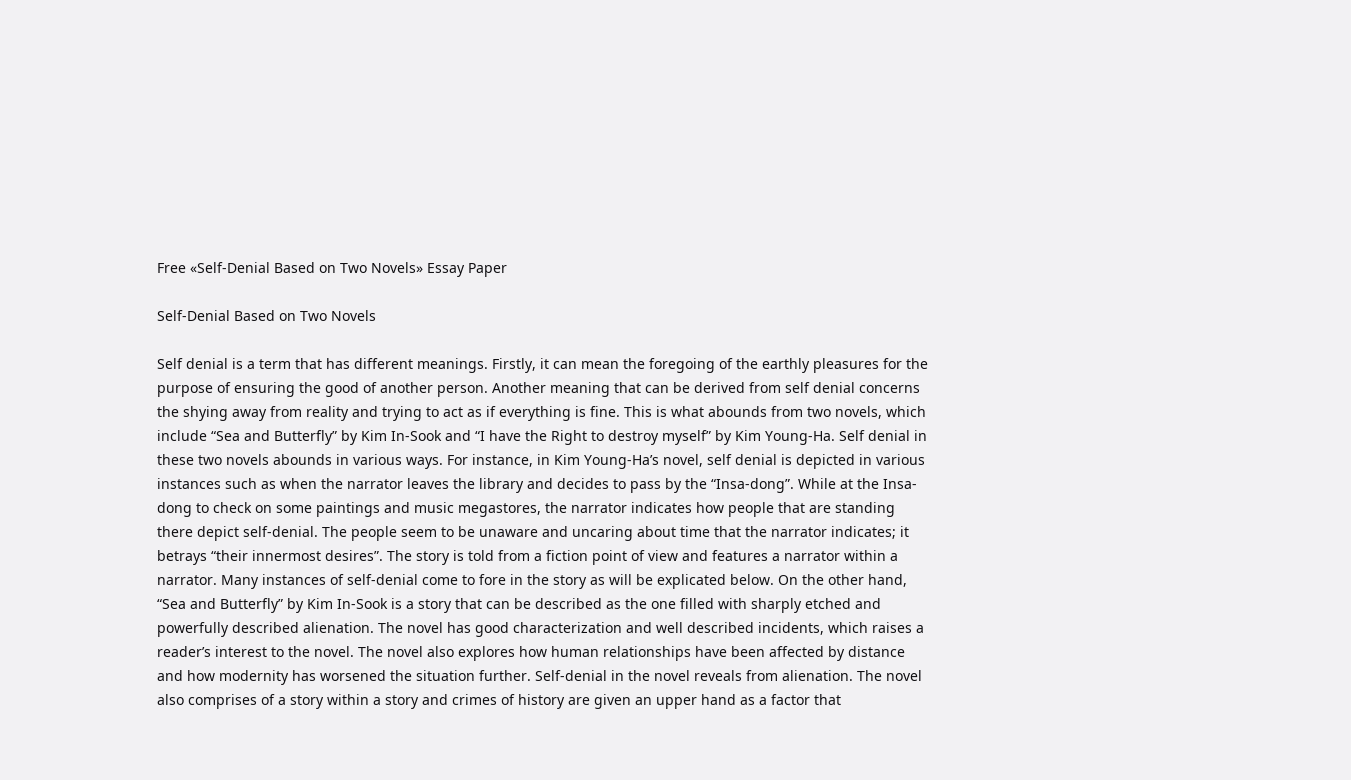Free «Self-Denial Based on Two Novels» Essay Paper

Self-Denial Based on Two Novels

Self denial is a term that has different meanings. Firstly, it can mean the foregoing of the earthly pleasures for the purpose of ensuring the good of another person. Another meaning that can be derived from self denial concerns the shying away from reality and trying to act as if everything is fine. This is what abounds from two novels, which include “Sea and Butterfly” by Kim In-Sook and “I have the Right to destroy myself” by Kim Young-Ha. Self denial in these two novels abounds in various ways. For instance, in Kim Young-Ha’s novel, self denial is depicted in various instances such as when the narrator leaves the library and decides to pass by the “Insa-dong”. While at the Insa-dong to check on some paintings and music megastores, the narrator indicates how people that are standing there depict self-denial. The people seem to be unaware and uncaring about time that the narrator indicates; it betrays “their innermost desires”. The story is told from a fiction point of view and features a narrator within a narrator. Many instances of self-denial come to fore in the story as will be explicated below. On the other hand, “Sea and Butterfly” by Kim In-Sook is a story that can be described as the one filled with sharply etched and powerfully described alienation. The novel has good characterization and well described incidents, which raises a reader’s interest to the novel. The novel also explores how human relationships have been affected by distance and how modernity has worsened the situation further. Self-denial in the novel reveals from alienation. The novel also comprises of a story within a story and crimes of history are given an upper hand as a factor that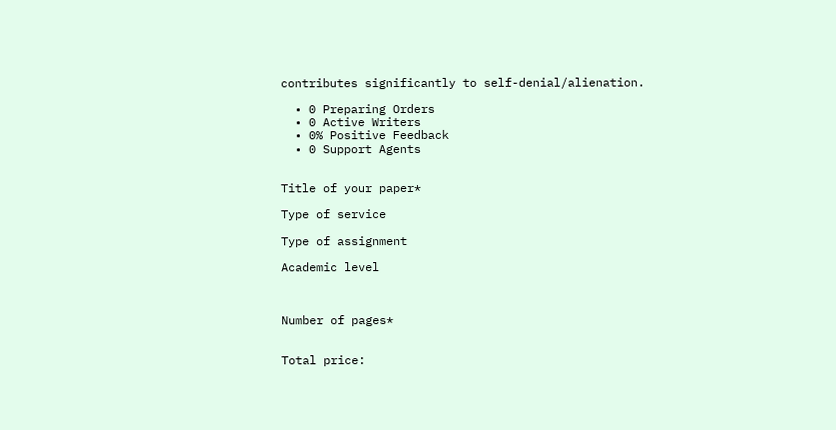contributes significantly to self-denial/alienation.

  • 0 Preparing Orders
  • 0 Active Writers
  • 0% Positive Feedback
  • 0 Support Agents


Title of your paper*

Type of service

Type of assignment

Academic level



Number of pages*


Total price: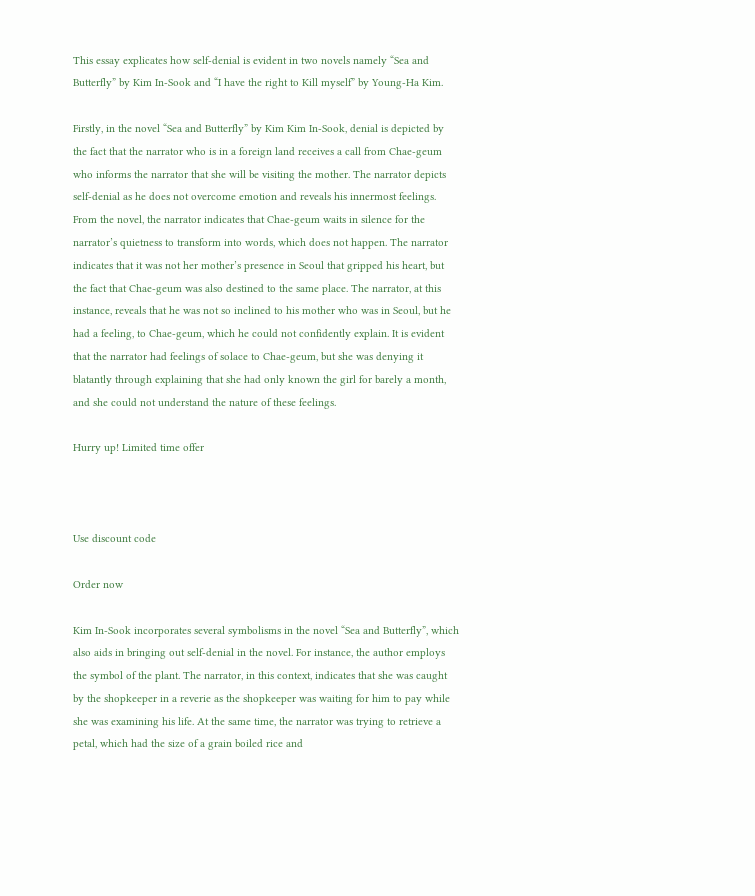This essay explicates how self-denial is evident in two novels namely “Sea and Butterfly” by Kim In-Sook and “I have the right to Kill myself” by Young-Ha Kim.

Firstly, in the novel “Sea and Butterfly” by Kim Kim In-Sook, denial is depicted by the fact that the narrator who is in a foreign land receives a call from Chae-geum who informs the narrator that she will be visiting the mother. The narrator depicts self-denial as he does not overcome emotion and reveals his innermost feelings. From the novel, the narrator indicates that Chae-geum waits in silence for the narrator’s quietness to transform into words, which does not happen. The narrator indicates that it was not her mother’s presence in Seoul that gripped his heart, but the fact that Chae-geum was also destined to the same place. The narrator, at this instance, reveals that he was not so inclined to his mother who was in Seoul, but he had a feeling, to Chae-geum, which he could not confidently explain. It is evident that the narrator had feelings of solace to Chae-geum, but she was denying it blatantly through explaining that she had only known the girl for barely a month, and she could not understand the nature of these feelings.

Hurry up! Limited time offer



Use discount code

Order now

Kim In-Sook incorporates several symbolisms in the novel “Sea and Butterfly”, which also aids in bringing out self-denial in the novel. For instance, the author employs the symbol of the plant. The narrator, in this context, indicates that she was caught by the shopkeeper in a reverie as the shopkeeper was waiting for him to pay while she was examining his life. At the same time, the narrator was trying to retrieve a petal, which had the size of a grain boiled rice and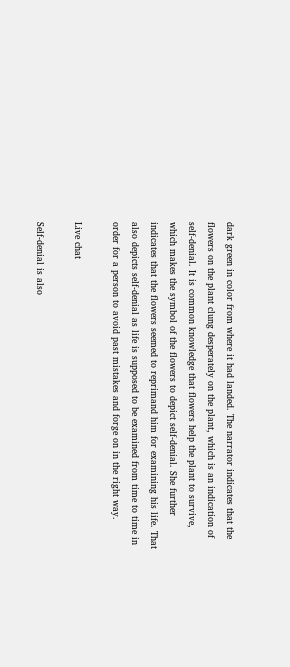dark green in color from where it had landed. The narrator indicates that the flowers on the plant clung desperately on the plant, which is an indication of self-denial. It is common knowledge that flowers help the plant to survive, which makes the symbol of the flowers to depict self-denial. She further indicates that the flowers seemed to reprimand him for examining his life. That also depicts self-denial as life is supposed to be examined from time to time in order for a person to avoid past mistakes and forge on in the right way.

Live chat

Self-denial is also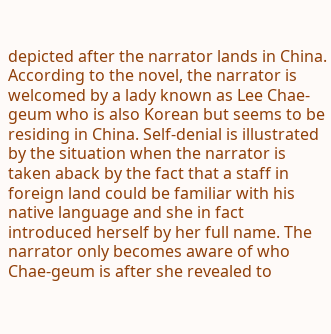depicted after the narrator lands in China. According to the novel, the narrator is welcomed by a lady known as Lee Chae-geum who is also Korean but seems to be residing in China. Self-denial is illustrated by the situation when the narrator is taken aback by the fact that a staff in foreign land could be familiar with his native language and she in fact introduced herself by her full name. The narrator only becomes aware of who Chae-geum is after she revealed to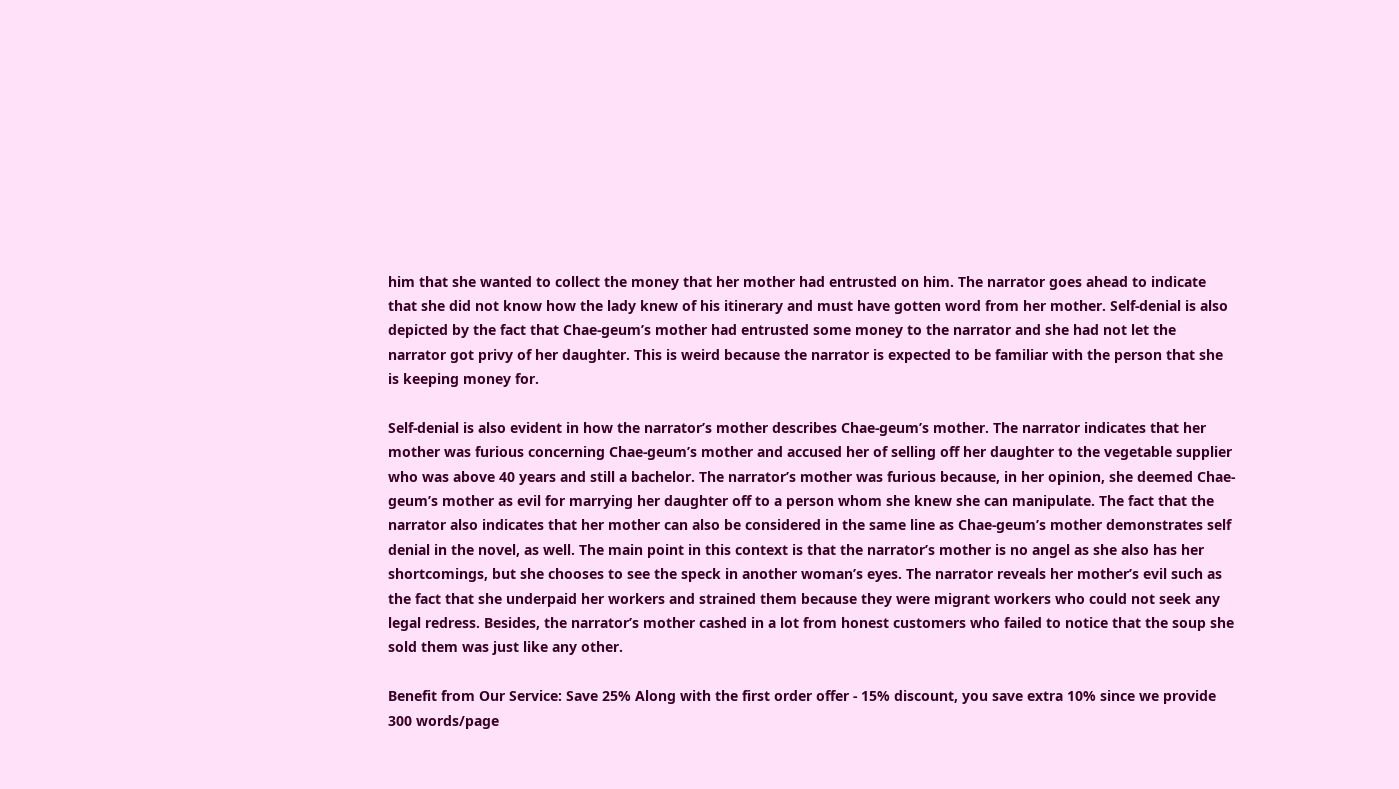him that she wanted to collect the money that her mother had entrusted on him. The narrator goes ahead to indicate that she did not know how the lady knew of his itinerary and must have gotten word from her mother. Self-denial is also depicted by the fact that Chae-geum’s mother had entrusted some money to the narrator and she had not let the narrator got privy of her daughter. This is weird because the narrator is expected to be familiar with the person that she is keeping money for.

Self-denial is also evident in how the narrator’s mother describes Chae-geum’s mother. The narrator indicates that her mother was furious concerning Chae-geum’s mother and accused her of selling off her daughter to the vegetable supplier who was above 40 years and still a bachelor. The narrator’s mother was furious because, in her opinion, she deemed Chae-geum’s mother as evil for marrying her daughter off to a person whom she knew she can manipulate. The fact that the narrator also indicates that her mother can also be considered in the same line as Chae-geum’s mother demonstrates self denial in the novel, as well. The main point in this context is that the narrator’s mother is no angel as she also has her shortcomings, but she chooses to see the speck in another woman’s eyes. The narrator reveals her mother’s evil such as the fact that she underpaid her workers and strained them because they were migrant workers who could not seek any legal redress. Besides, the narrator’s mother cashed in a lot from honest customers who failed to notice that the soup she sold them was just like any other.

Benefit from Our Service: Save 25% Along with the first order offer - 15% discount, you save extra 10% since we provide 300 words/page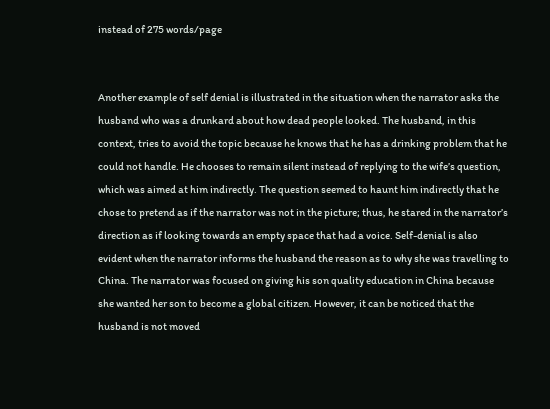instead of 275 words/page


Another example of self denial is illustrated in the situation when the narrator asks the husband who was a drunkard about how dead people looked. The husband, in this context, tries to avoid the topic because he knows that he has a drinking problem that he could not handle. He chooses to remain silent instead of replying to the wife’s question, which was aimed at him indirectly. The question seemed to haunt him indirectly that he chose to pretend as if the narrator was not in the picture; thus, he stared in the narrator’s direction as if looking towards an empty space that had a voice. Self-denial is also evident when the narrator informs the husband the reason as to why she was travelling to China. The narrator was focused on giving his son quality education in China because she wanted her son to become a global citizen. However, it can be noticed that the husband is not moved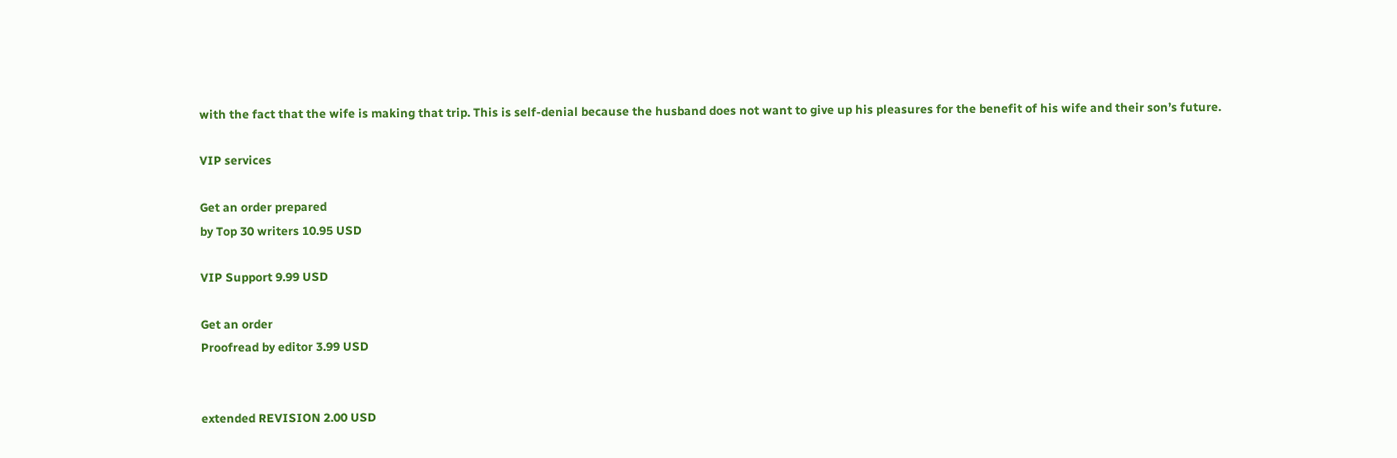with the fact that the wife is making that trip. This is self-denial because the husband does not want to give up his pleasures for the benefit of his wife and their son’s future.

VIP services

Get an order prepared
by Top 30 writers 10.95 USD

VIP Support 9.99 USD

Get an order
Proofread by editor 3.99 USD


extended REVISION 2.00 USD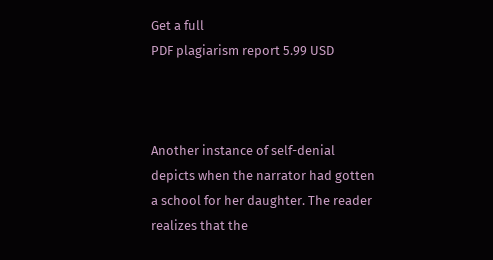Get a full
PDF plagiarism report 5.99 USD



Another instance of self-denial depicts when the narrator had gotten a school for her daughter. The reader realizes that the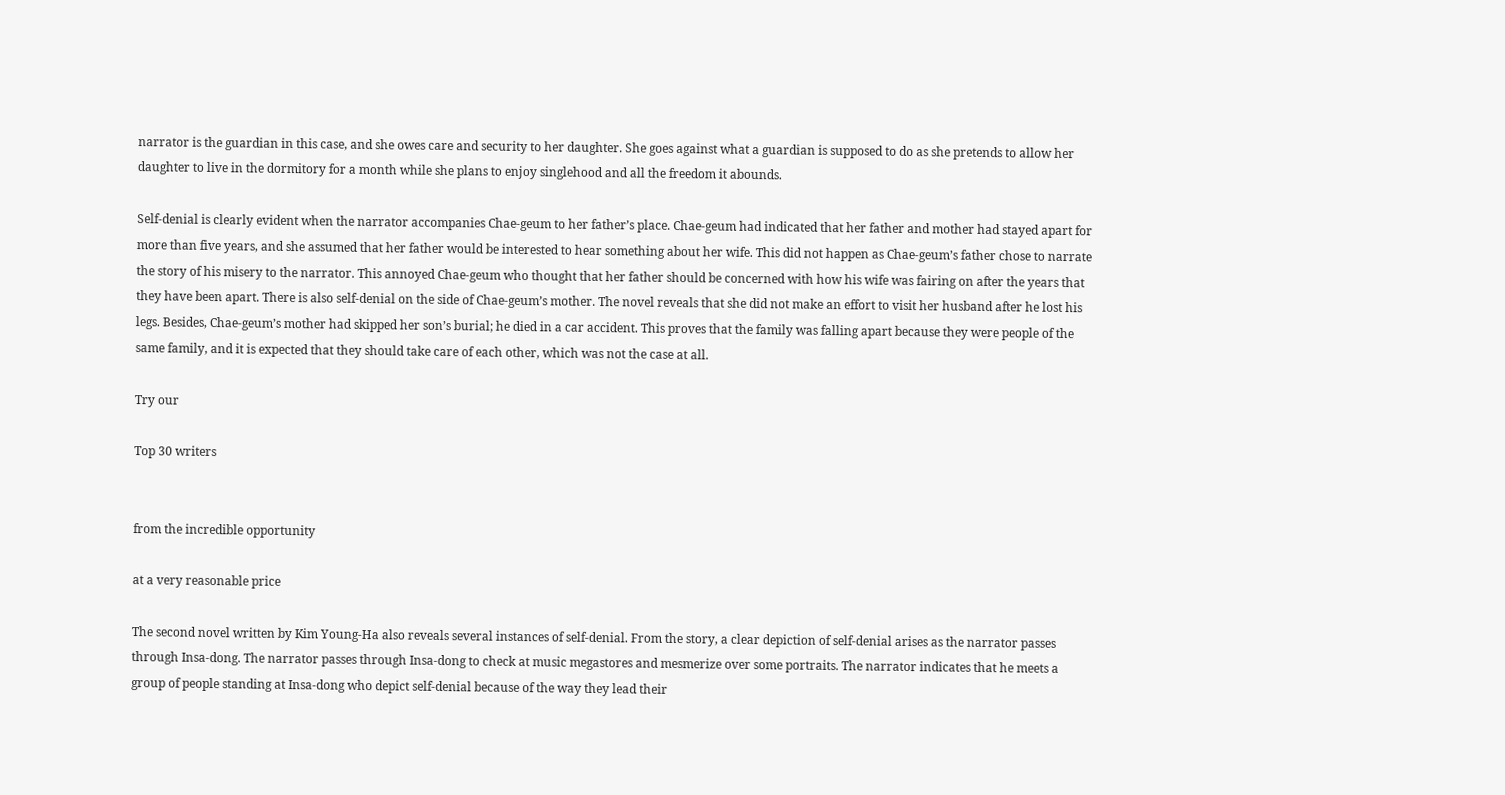narrator is the guardian in this case, and she owes care and security to her daughter. She goes against what a guardian is supposed to do as she pretends to allow her daughter to live in the dormitory for a month while she plans to enjoy singlehood and all the freedom it abounds.

Self-denial is clearly evident when the narrator accompanies Chae-geum to her father’s place. Chae-geum had indicated that her father and mother had stayed apart for more than five years, and she assumed that her father would be interested to hear something about her wife. This did not happen as Chae-geum’s father chose to narrate the story of his misery to the narrator. This annoyed Chae-geum who thought that her father should be concerned with how his wife was fairing on after the years that they have been apart. There is also self-denial on the side of Chae-geum’s mother. The novel reveals that she did not make an effort to visit her husband after he lost his legs. Besides, Chae-geum’s mother had skipped her son’s burial; he died in a car accident. This proves that the family was falling apart because they were people of the same family, and it is expected that they should take care of each other, which was not the case at all.

Try our

Top 30 writers


from the incredible opportunity

at a very reasonable price

The second novel written by Kim Young-Ha also reveals several instances of self-denial. From the story, a clear depiction of self-denial arises as the narrator passes through Insa-dong. The narrator passes through Insa-dong to check at music megastores and mesmerize over some portraits. The narrator indicates that he meets a group of people standing at Insa-dong who depict self-denial because of the way they lead their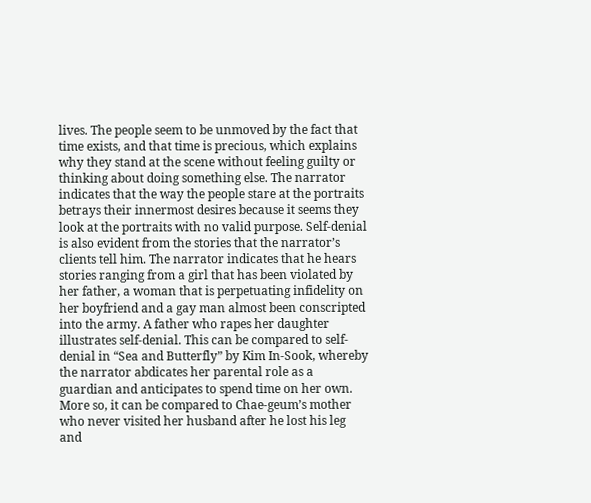lives. The people seem to be unmoved by the fact that time exists, and that time is precious, which explains why they stand at the scene without feeling guilty or thinking about doing something else. The narrator indicates that the way the people stare at the portraits betrays their innermost desires because it seems they look at the portraits with no valid purpose. Self-denial is also evident from the stories that the narrator’s clients tell him. The narrator indicates that he hears stories ranging from a girl that has been violated by her father, a woman that is perpetuating infidelity on her boyfriend and a gay man almost been conscripted into the army. A father who rapes her daughter illustrates self-denial. This can be compared to self-denial in “Sea and Butterfly” by Kim In-Sook, whereby the narrator abdicates her parental role as a guardian and anticipates to spend time on her own. More so, it can be compared to Chae-geum’s mother who never visited her husband after he lost his leg and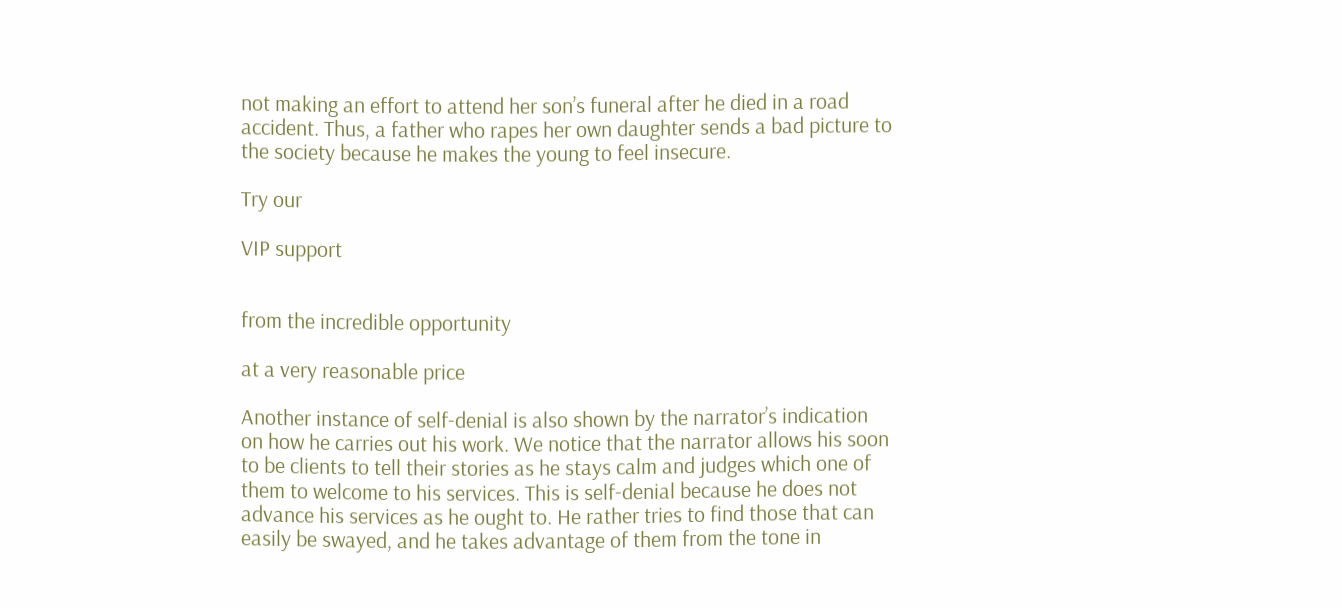not making an effort to attend her son’s funeral after he died in a road accident. Thus, a father who rapes her own daughter sends a bad picture to the society because he makes the young to feel insecure.

Try our

VIP support


from the incredible opportunity

at a very reasonable price

Another instance of self-denial is also shown by the narrator’s indication on how he carries out his work. We notice that the narrator allows his soon to be clients to tell their stories as he stays calm and judges which one of them to welcome to his services. This is self-denial because he does not advance his services as he ought to. He rather tries to find those that can easily be swayed, and he takes advantage of them from the tone in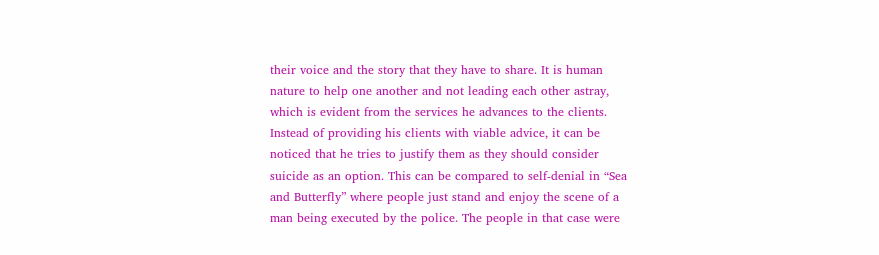their voice and the story that they have to share. It is human nature to help one another and not leading each other astray, which is evident from the services he advances to the clients. Instead of providing his clients with viable advice, it can be noticed that he tries to justify them as they should consider suicide as an option. This can be compared to self-denial in “Sea and Butterfly” where people just stand and enjoy the scene of a man being executed by the police. The people in that case were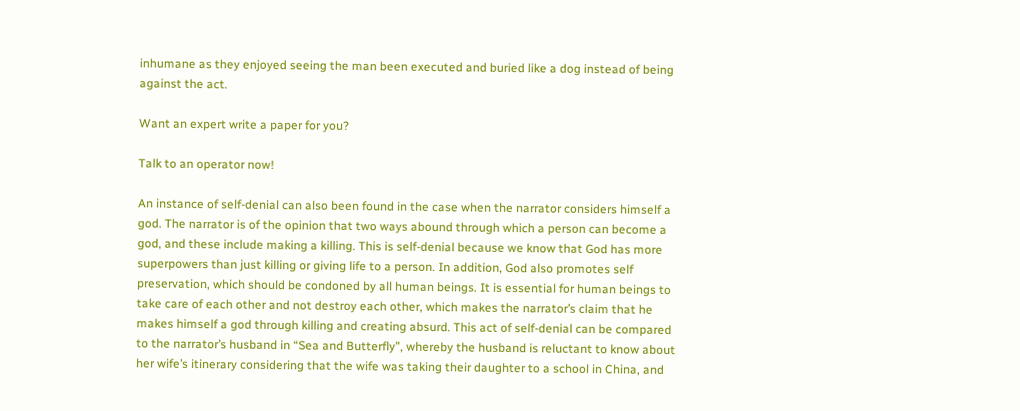inhumane as they enjoyed seeing the man been executed and buried like a dog instead of being against the act.

Want an expert write a paper for you?

Talk to an operator now!

An instance of self-denial can also been found in the case when the narrator considers himself a god. The narrator is of the opinion that two ways abound through which a person can become a god, and these include making a killing. This is self-denial because we know that God has more superpowers than just killing or giving life to a person. In addition, God also promotes self preservation, which should be condoned by all human beings. It is essential for human beings to take care of each other and not destroy each other, which makes the narrator’s claim that he makes himself a god through killing and creating absurd. This act of self-denial can be compared to the narrator’s husband in “Sea and Butterfly”, whereby the husband is reluctant to know about her wife’s itinerary considering that the wife was taking their daughter to a school in China, and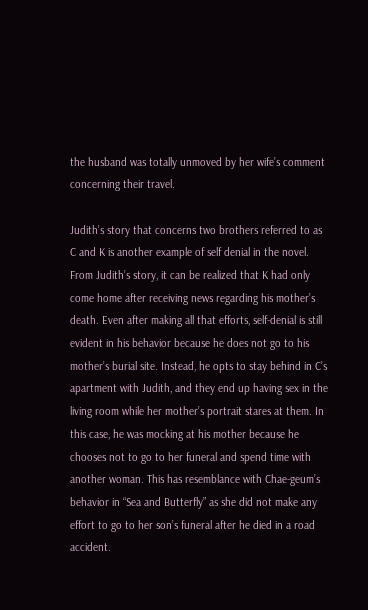the husband was totally unmoved by her wife’s comment concerning their travel.

Judith’s story that concerns two brothers referred to as C and K is another example of self denial in the novel. From Judith’s story, it can be realized that K had only come home after receiving news regarding his mother’s death. Even after making all that efforts, self-denial is still evident in his behavior because he does not go to his mother’s burial site. Instead, he opts to stay behind in C’s apartment with Judith, and they end up having sex in the living room while her mother’s portrait stares at them. In this case, he was mocking at his mother because he chooses not to go to her funeral and spend time with another woman. This has resemblance with Chae-geum’s behavior in “Sea and Butterfly” as she did not make any effort to go to her son’s funeral after he died in a road accident.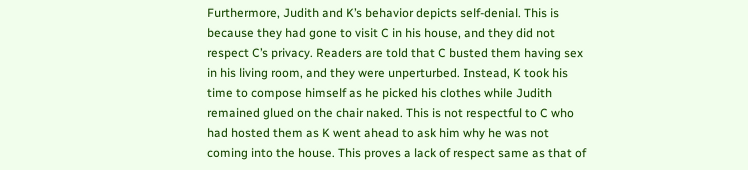Furthermore, Judith and K’s behavior depicts self-denial. This is because they had gone to visit C in his house, and they did not respect C’s privacy. Readers are told that C busted them having sex in his living room, and they were unperturbed. Instead, K took his time to compose himself as he picked his clothes while Judith remained glued on the chair naked. This is not respectful to C who had hosted them as K went ahead to ask him why he was not coming into the house. This proves a lack of respect same as that of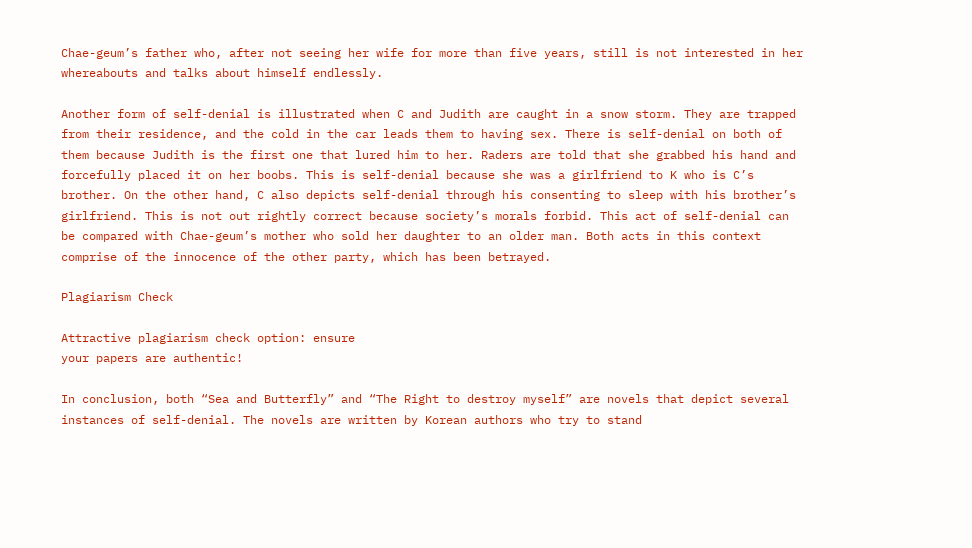Chae-geum’s father who, after not seeing her wife for more than five years, still is not interested in her whereabouts and talks about himself endlessly.

Another form of self-denial is illustrated when C and Judith are caught in a snow storm. They are trapped from their residence, and the cold in the car leads them to having sex. There is self-denial on both of them because Judith is the first one that lured him to her. Raders are told that she grabbed his hand and forcefully placed it on her boobs. This is self-denial because she was a girlfriend to K who is C’s brother. On the other hand, C also depicts self-denial through his consenting to sleep with his brother’s girlfriend. This is not out rightly correct because society’s morals forbid. This act of self-denial can be compared with Chae-geum’s mother who sold her daughter to an older man. Both acts in this context comprise of the innocence of the other party, which has been betrayed.

Plagiarism Check

Attractive plagiarism check option: ensure
your papers are authentic!

In conclusion, both “Sea and Butterfly” and “The Right to destroy myself” are novels that depict several instances of self-denial. The novels are written by Korean authors who try to stand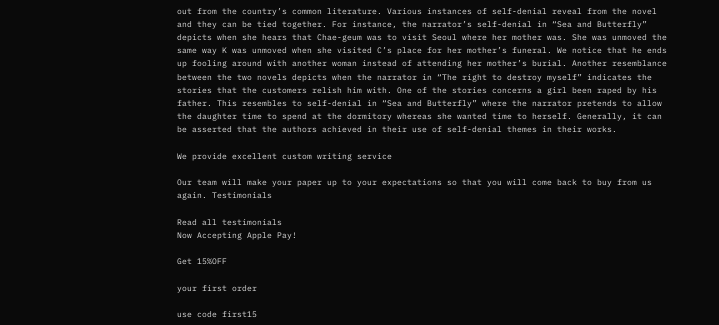out from the country’s common literature. Various instances of self-denial reveal from the novel and they can be tied together. For instance, the narrator’s self-denial in “Sea and Butterfly” depicts when she hears that Chae-geum was to visit Seoul where her mother was. She was unmoved the same way K was unmoved when she visited C’s place for her mother’s funeral. We notice that he ends up fooling around with another woman instead of attending her mother’s burial. Another resemblance between the two novels depicts when the narrator in “The right to destroy myself” indicates the stories that the customers relish him with. One of the stories concerns a girl been raped by his father. This resembles to self-denial in “Sea and Butterfly” where the narrator pretends to allow the daughter time to spend at the dormitory whereas she wanted time to herself. Generally, it can be asserted that the authors achieved in their use of self-denial themes in their works.

We provide excellent custom writing service

Our team will make your paper up to your expectations so that you will come back to buy from us again. Testimonials

Read all testimonials
Now Accepting Apple Pay!

Get 15%OFF

your first order

use code first15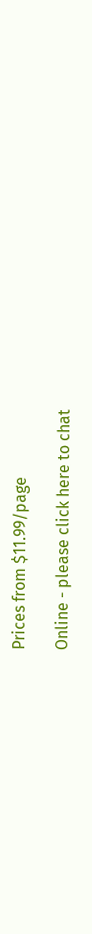Prices from $11.99/page

Online - please click here to chat